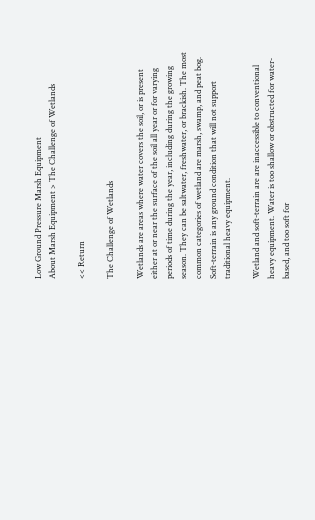Low Ground Pressure Marsh Equipment
About Marsh Equipment > The Challenge of Wetlands

<< Return

The Challenge of Wetlands

Wetlands are areas where water covers the soil, or is present either at or near the surface of the soil all year or for varying periods of time during the year, including during the growing season. They can be saltwater, freshwater, or brackish. The most common categories of wetland are marsh, swamp, and peat bog. Soft-terrain is any ground condition that will not support traditional heavy equipment.

Wetland and soft-terrain are are inaccessible to conventional heavy equipment. Water is too shallow or obstructed for water-based, and too soft for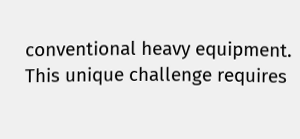conventional heavy equipment. This unique challenge requires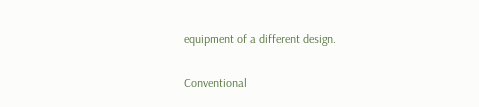equipment of a different design.

Conventional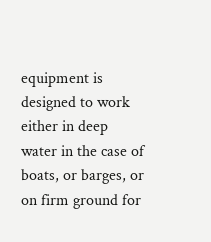equipment is designed to work either in deep water in the case of boats, or barges, or on firm ground for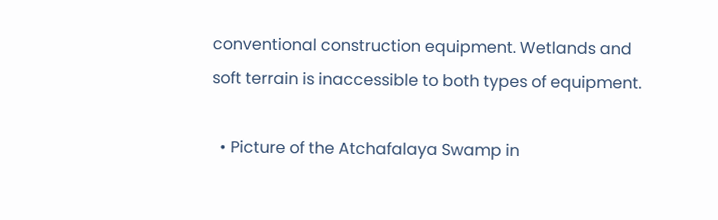conventional construction equipment. Wetlands and soft terrain is inaccessible to both types of equipment.

  • Picture of the Atchafalaya Swamp in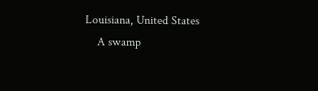Louisiana, United States
    A swamp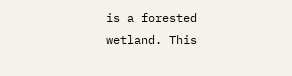is a forested wetland. This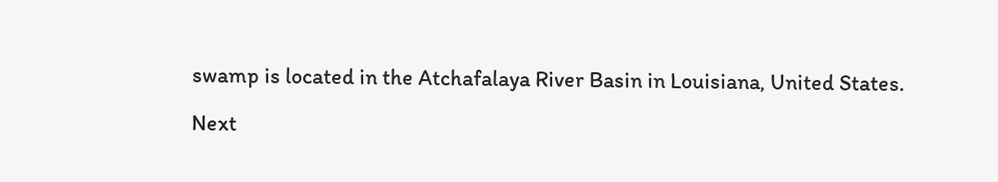swamp is located in the Atchafalaya River Basin in Louisiana, United States.

Next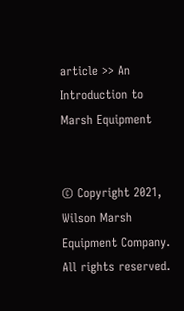article >> An Introduction to Marsh Equipment


© Copyright 2021, Wilson Marsh Equipment Company. All rights reserved.